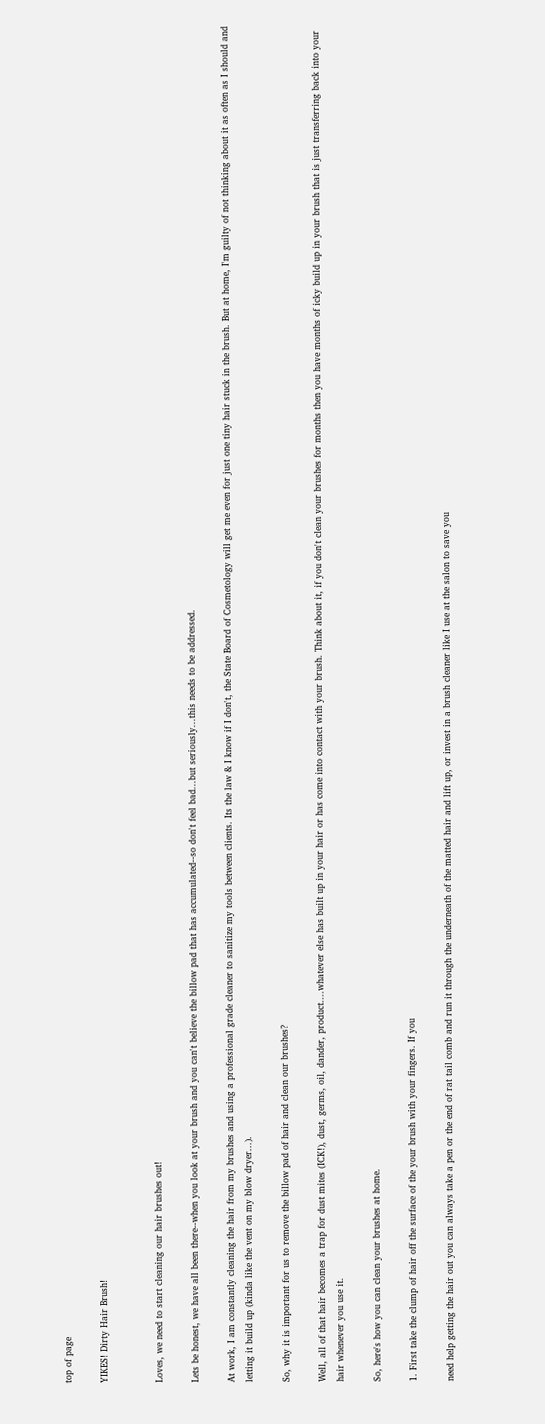top of page

YIKES! Dirty Hair Brush!


Loves, we need to start cleaning our hair brushes out!

Lets be honest, we have all been there--when you look at your brush and you can't believe the billow pad that has accumulated--so don't feel bad...but seriously...this needs to be addressed.

At work, I am constantly cleaning the hair from my brushes and using a professional grade cleaner to sanitize my tools between clients. Its the law & I know if I don't, the State Board of Cosmetology will get me even for just one tiny hair stuck in the brush. But at home, I'm guilty of not thinking about it as often as I should and letting it build up (kinda like the vent on my blow dryer...).

So, why it is important for us to remove the billow pad of hair and clean our brushes?

Well, all of that hair becomes a trap for dust mites (ICK!), dust, germs, oil, dander, product....whatever else has built up in your hair or has come into contact with your brush. Think about it, if you don't clean your brushes for months then you have months of icky build up in your brush that is just transferring back into your hair whenever you use it.

So, here's how you can clean your brushes at home.

1. First take the clump of hair off the surface of the your brush with your fingers. If you

need help getting the hair out you can always take a pen or the end of rat tail comb and run it through the underneath of the matted hair and lift up, or invest in a brush cleaner like I use at the salon to save you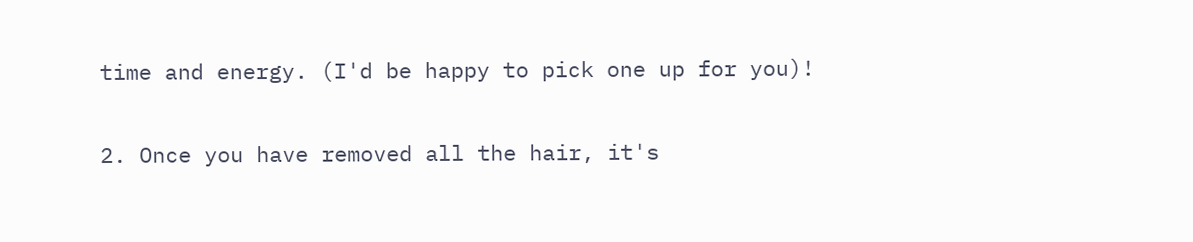time and energy. (I'd be happy to pick one up for you)!

2. Once you have removed all the hair, it's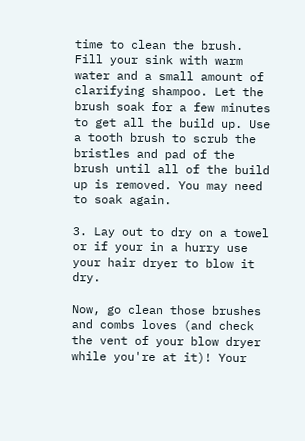time to clean the brush. Fill your sink with warm water and a small amount of clarifying shampoo. Let the brush soak for a few minutes to get all the build up. Use a tooth brush to scrub the bristles and pad of the brush until all of the build up is removed. You may need to soak again.

3. Lay out to dry on a towel or if your in a hurry use your hair dryer to blow it dry.

Now, go clean those brushes and combs loves (and check the vent of your blow dryer while you're at it)! Your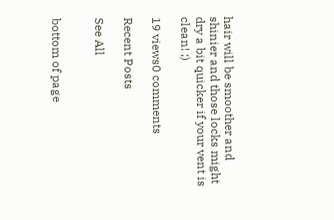hair will be smoother and shinier and those locks might dry a bit quicker if your vent is clean! ;)

19 views0 comments

Recent Posts

See All


bottom of page